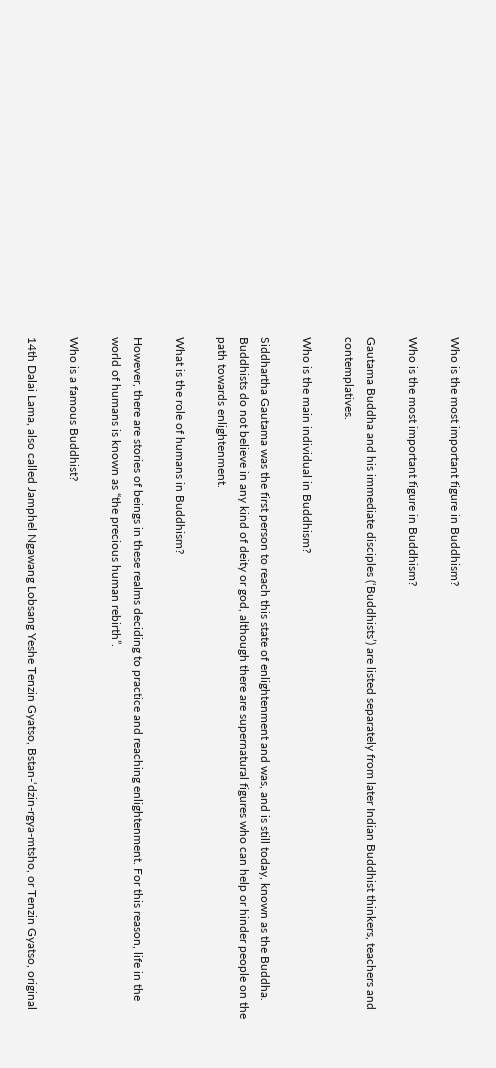Who is the most important figure in Buddhism?

Who is the most important figure in Buddhism?

Gautama Buddha and his immediate disciples (‘Buddhists’) are listed separately from later Indian Buddhist thinkers, teachers and contemplatives.

Who is the main individual in Buddhism?

Siddhartha Gautama was the first person to reach this state of enlightenment and was, and is still today, known as the Buddha. Buddhists do not believe in any kind of deity or god, although there are supernatural figures who can help or hinder people on the path towards enlightenment.

What is the role of humans in Buddhism?

However, there are stories of beings in these realms deciding to practice and reaching enlightenment. For this reason, life in the world of humans is known as “the precious human rebirth”.

Who is a famous Buddhist?

14th Dalai Lama, also called Jamphel Ngawang Lobsang Yeshe Tenzin Gyatso, Bstan-‘dzin-rgya-mtsho, or Tenzin Gyatso, original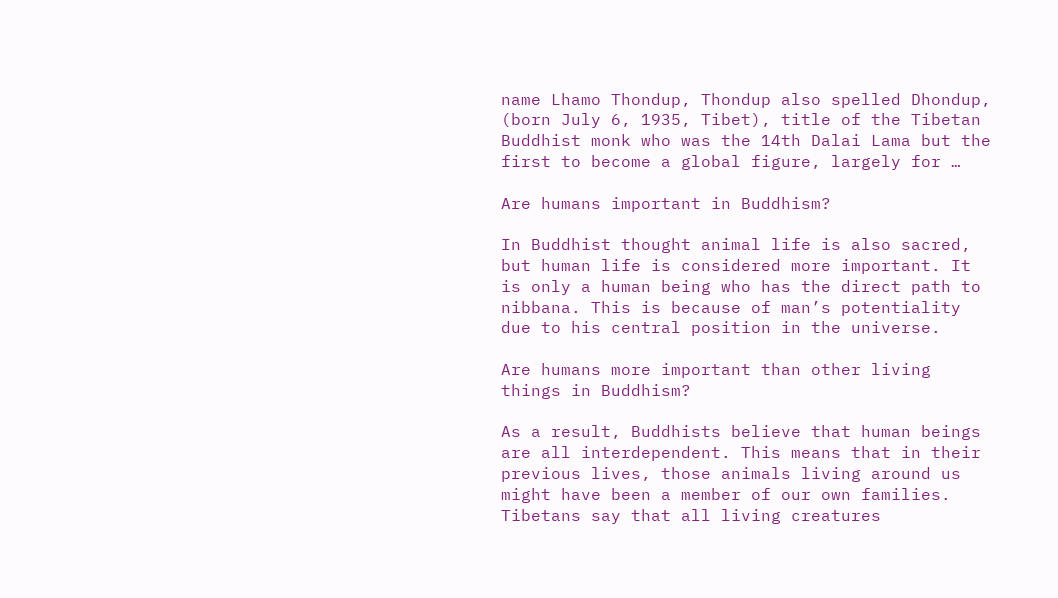name Lhamo Thondup, Thondup also spelled Dhondup, (born July 6, 1935, Tibet), title of the Tibetan Buddhist monk who was the 14th Dalai Lama but the first to become a global figure, largely for …

Are humans important in Buddhism?

In Buddhist thought animal life is also sacred, but human life is considered more important. It is only a human being who has the direct path to nibbana. This is because of man’s potentiality due to his central position in the universe.

Are humans more important than other living things in Buddhism?

As a result, Buddhists believe that human beings are all interdependent. This means that in their previous lives, those animals living around us might have been a member of our own families. Tibetans say that all living creatures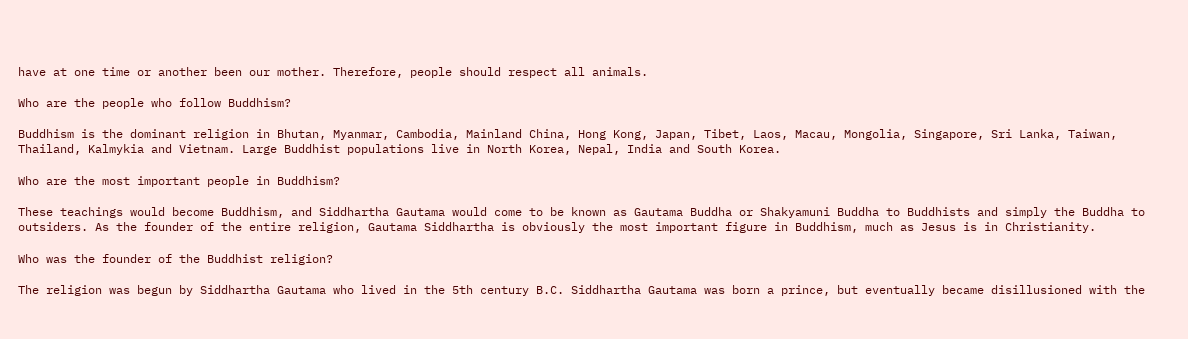have at one time or another been our mother. Therefore, people should respect all animals.

Who are the people who follow Buddhism?

Buddhism is the dominant religion in Bhutan, Myanmar, Cambodia, Mainland China, Hong Kong, Japan, Tibet, Laos, Macau, Mongolia, Singapore, Sri Lanka, Taiwan, Thailand, Kalmykia and Vietnam. Large Buddhist populations live in North Korea, Nepal, India and South Korea.

Who are the most important people in Buddhism?

These teachings would become Buddhism, and Siddhartha Gautama would come to be known as Gautama Buddha or Shakyamuni Buddha to Buddhists and simply the Buddha to outsiders. As the founder of the entire religion, Gautama Siddhartha is obviously the most important figure in Buddhism, much as Jesus is in Christianity.

Who was the founder of the Buddhist religion?

The religion was begun by Siddhartha Gautama who lived in the 5th century B.C. Siddhartha Gautama was born a prince, but eventually became disillusioned with the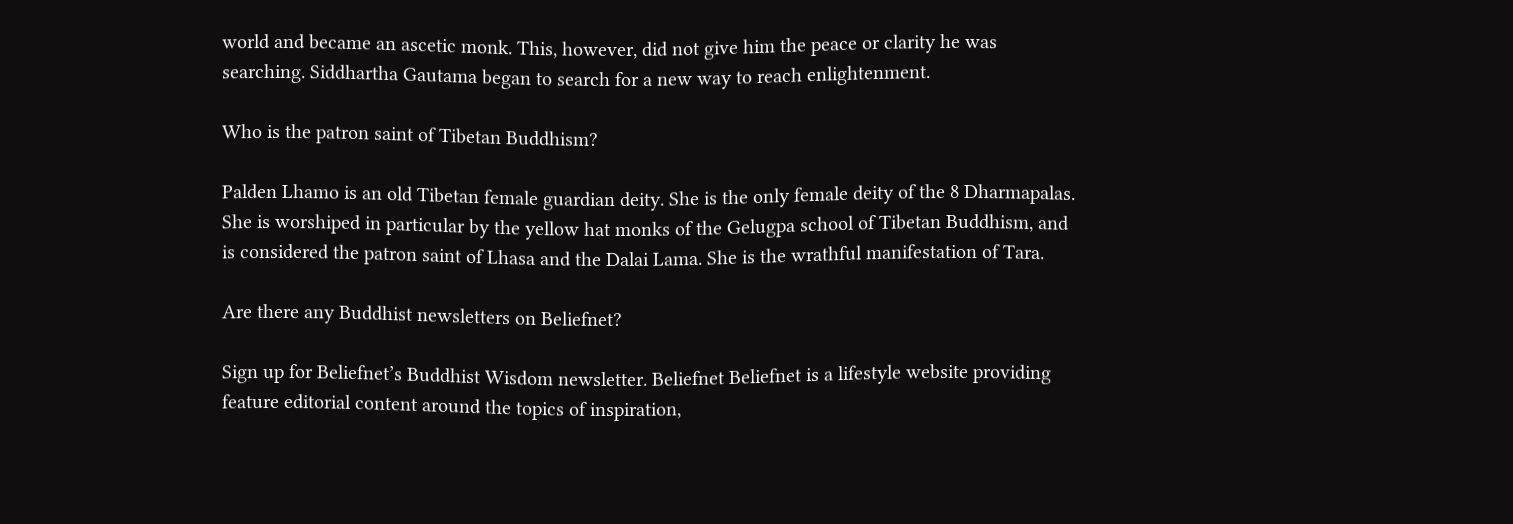world and became an ascetic monk. This, however, did not give him the peace or clarity he was searching. Siddhartha Gautama began to search for a new way to reach enlightenment.

Who is the patron saint of Tibetan Buddhism?

Palden Lhamo is an old Tibetan female guardian deity. She is the only female deity of the 8 Dharmapalas. She is worshiped in particular by the yellow hat monks of the Gelugpa school of Tibetan Buddhism, and is considered the patron saint of Lhasa and the Dalai Lama. She is the wrathful manifestation of Tara.

Are there any Buddhist newsletters on Beliefnet?

Sign up for Beliefnet’s Buddhist Wisdom newsletter. Beliefnet Beliefnet is a lifestyle website providing feature editorial content around the topics of inspiration,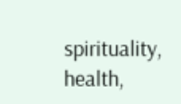spirituality, health,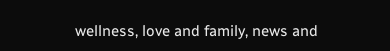wellness, love and family, news and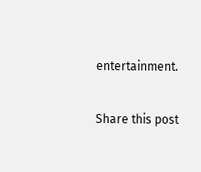entertainment.

Share this post